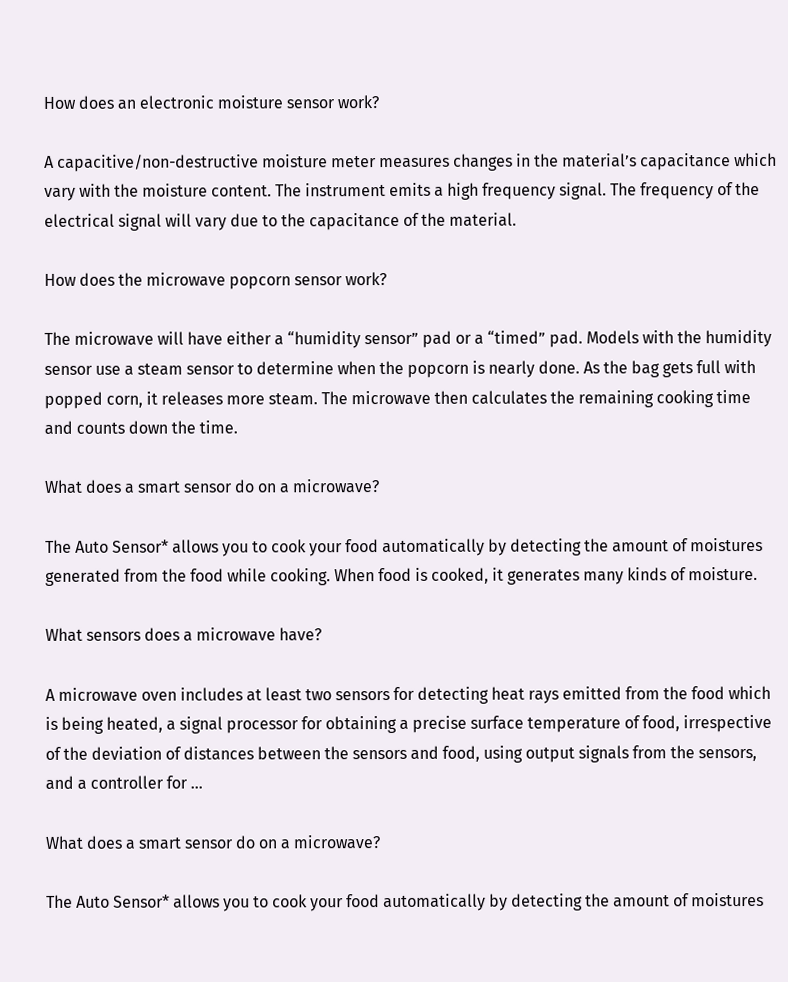How does an electronic moisture sensor work?

A capacitive/non-destructive moisture meter measures changes in the material’s capacitance which vary with the moisture content. The instrument emits a high frequency signal. The frequency of the electrical signal will vary due to the capacitance of the material.

How does the microwave popcorn sensor work?

The microwave will have either a “humidity sensor” pad or a “timed” pad. Models with the humidity sensor use a steam sensor to determine when the popcorn is nearly done. As the bag gets full with popped corn, it releases more steam. The microwave then calculates the remaining cooking time and counts down the time.

What does a smart sensor do on a microwave?

The Auto Sensor* allows you to cook your food automatically by detecting the amount of moistures generated from the food while cooking. When food is cooked, it generates many kinds of moisture.

What sensors does a microwave have?

A microwave oven includes at least two sensors for detecting heat rays emitted from the food which is being heated, a signal processor for obtaining a precise surface temperature of food, irrespective of the deviation of distances between the sensors and food, using output signals from the sensors, and a controller for …

What does a smart sensor do on a microwave?

The Auto Sensor* allows you to cook your food automatically by detecting the amount of moistures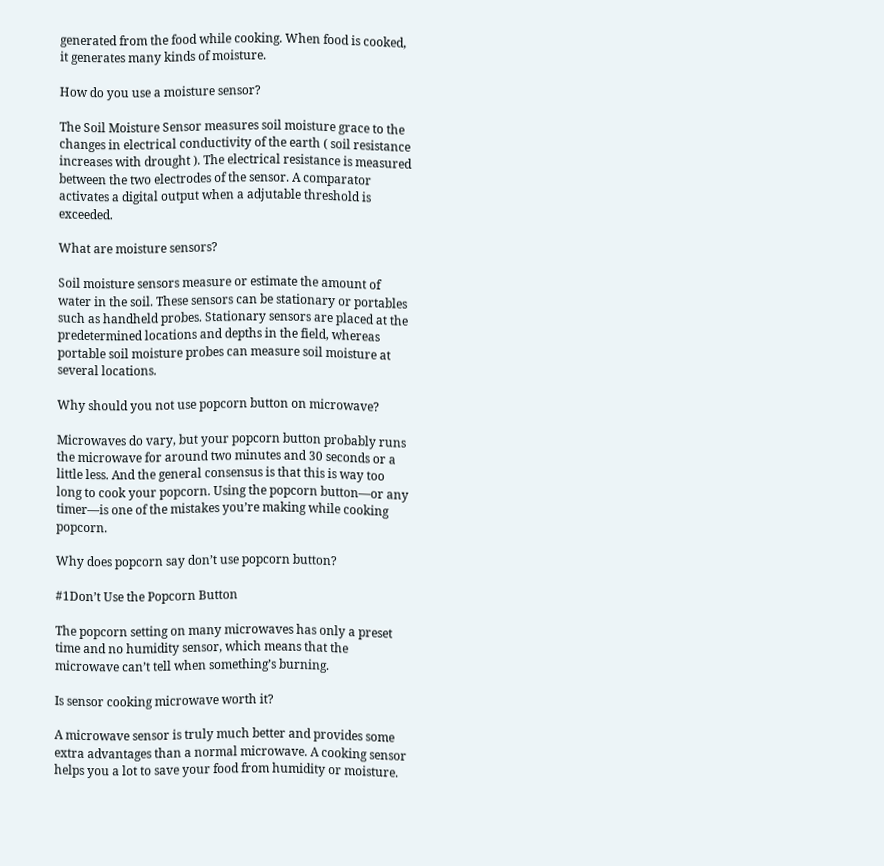generated from the food while cooking. When food is cooked, it generates many kinds of moisture.

How do you use a moisture sensor?

The Soil Moisture Sensor measures soil moisture grace to the changes in electrical conductivity of the earth ( soil resistance increases with drought ). The electrical resistance is measured between the two electrodes of the sensor. A comparator activates a digital output when a adjutable threshold is exceeded.

What are moisture sensors?

Soil moisture sensors measure or estimate the amount of water in the soil. These sensors can be stationary or portables such as handheld probes. Stationary sensors are placed at the predetermined locations and depths in the field, whereas portable soil moisture probes can measure soil moisture at several locations.

Why should you not use popcorn button on microwave?

Microwaves do vary, but your popcorn button probably runs the microwave for around two minutes and 30 seconds or a little less. And the general consensus is that this is way too long to cook your popcorn. Using the popcorn button—or any timer—is one of the mistakes you’re making while cooking popcorn.

Why does popcorn say don’t use popcorn button?

#1Don’t Use the Popcorn Button

The popcorn setting on many microwaves has only a preset time and no humidity sensor, which means that the microwave can’t tell when something’s burning.

Is sensor cooking microwave worth it?

A microwave sensor is truly much better and provides some extra advantages than a normal microwave. A cooking sensor helps you a lot to save your food from humidity or moisture.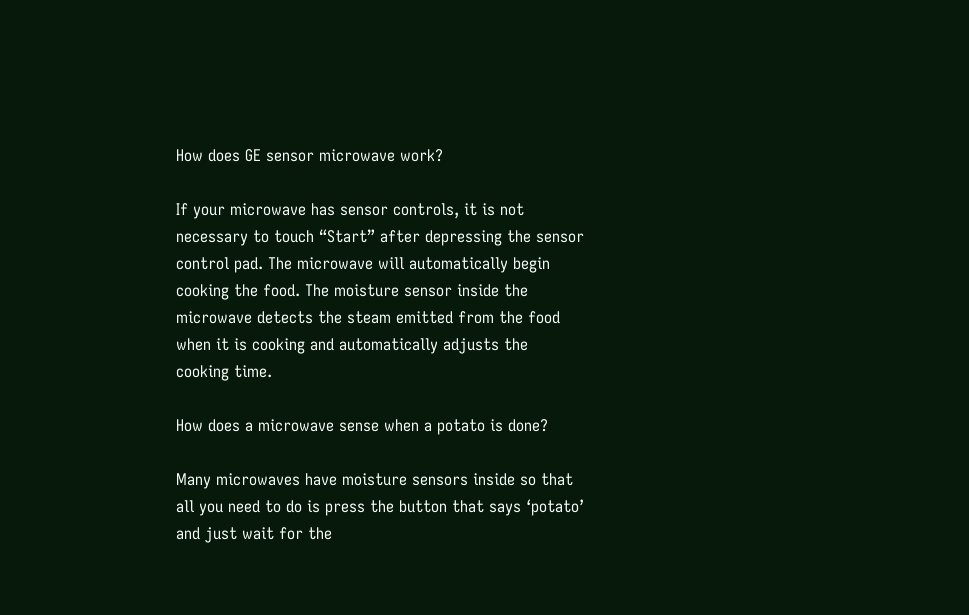How does GE sensor microwave work?

If your microwave has sensor controls, it is not necessary to touch “Start” after depressing the sensor control pad. The microwave will automatically begin cooking the food. The moisture sensor inside the microwave detects the steam emitted from the food when it is cooking and automatically adjusts the cooking time.

How does a microwave sense when a potato is done?

Many microwaves have moisture sensors inside so that all you need to do is press the button that says ‘potato’ and just wait for the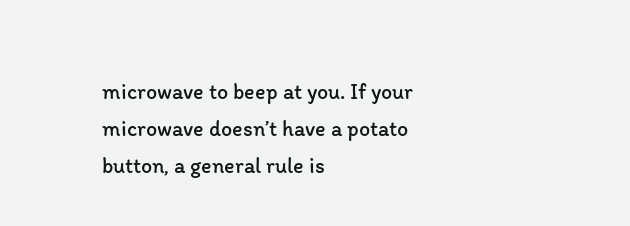microwave to beep at you. If your microwave doesn’t have a potato button, a general rule is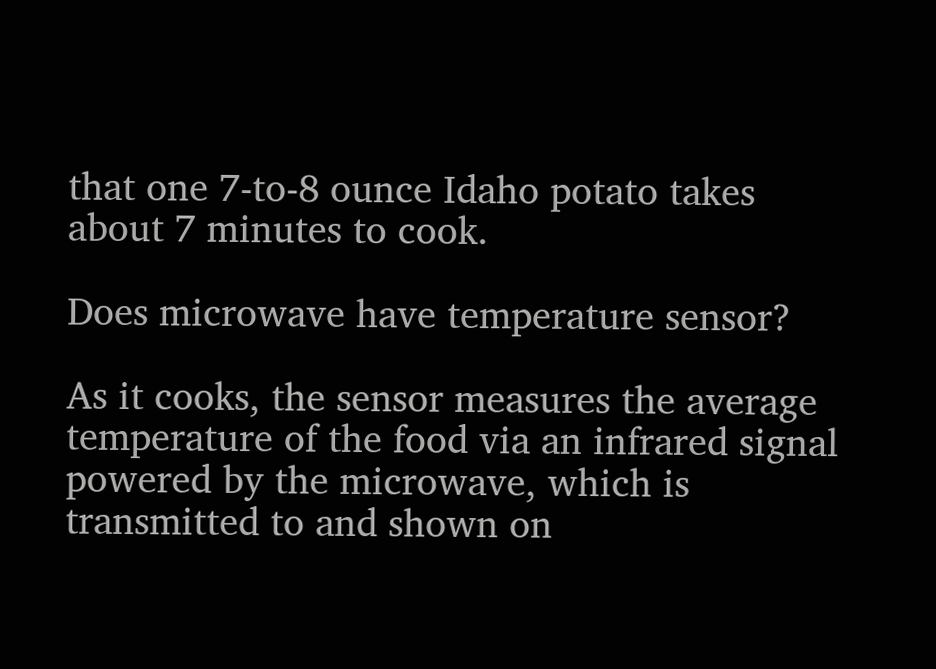that one 7-to-8 ounce Idaho potato takes about 7 minutes to cook.

Does microwave have temperature sensor?

As it cooks, the sensor measures the average temperature of the food via an infrared signal powered by the microwave, which is transmitted to and shown on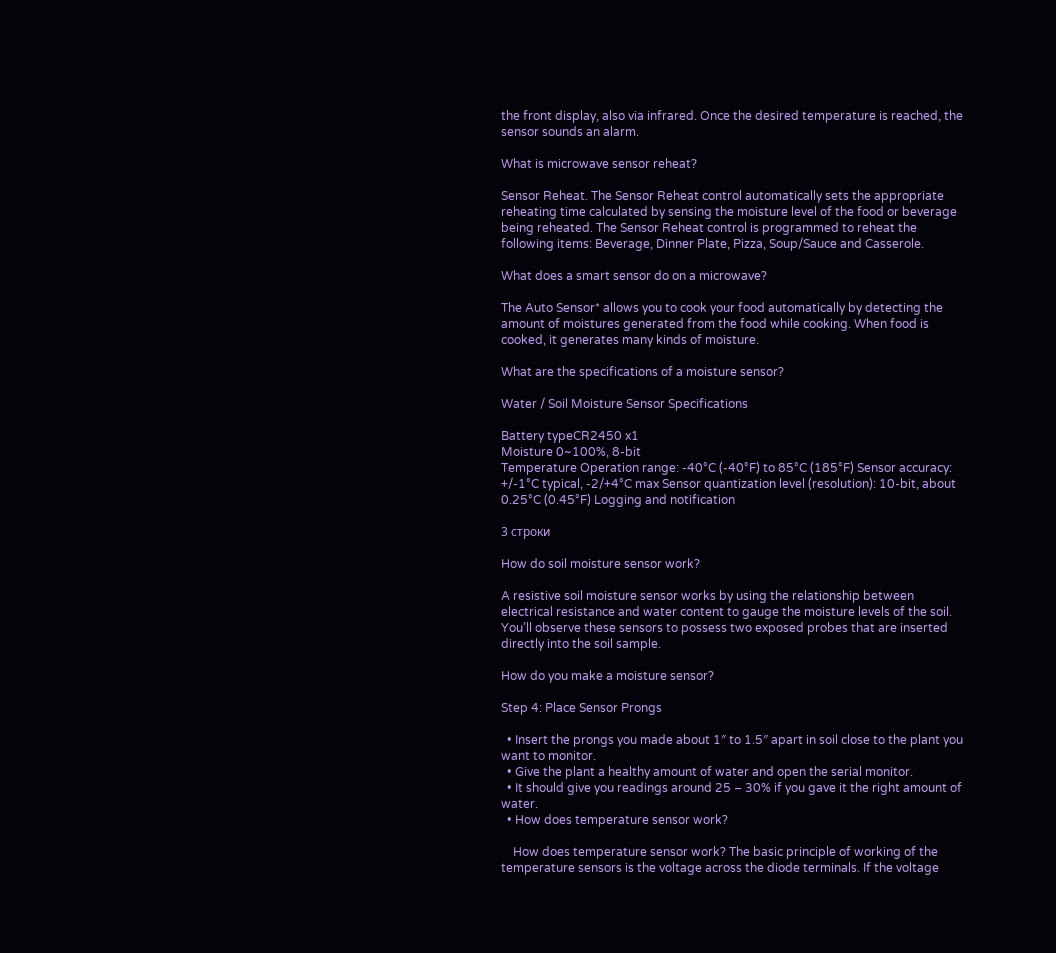the front display, also via infrared. Once the desired temperature is reached, the sensor sounds an alarm.

What is microwave sensor reheat?

Sensor Reheat. The Sensor Reheat control automatically sets the appropriate reheating time calculated by sensing the moisture level of the food or beverage being reheated. The Sensor Reheat control is programmed to reheat the following items: Beverage, Dinner Plate, Pizza, Soup/Sauce and Casserole.

What does a smart sensor do on a microwave?

The Auto Sensor* allows you to cook your food automatically by detecting the amount of moistures generated from the food while cooking. When food is cooked, it generates many kinds of moisture.

What are the specifications of a moisture sensor?

Water / Soil Moisture Sensor Specifications

Battery typeCR2450 x1
Moisture 0~100%, 8-bit
Temperature Operation range: -40°C (-40°F) to 85°C (185°F) Sensor accuracy: +/-1°C typical, -2/+4°C max Sensor quantization level (resolution): 10-bit, about 0.25°C (0.45°F) Logging and notification

3 строки

How do soil moisture sensor work?

A resistive soil moisture sensor works by using the relationship between electrical resistance and water content to gauge the moisture levels of the soil. You’ll observe these sensors to possess two exposed probes that are inserted directly into the soil sample.

How do you make a moisture sensor?

Step 4: Place Sensor Prongs

  • Insert the prongs you made about 1″ to 1.5″ apart in soil close to the plant you want to monitor.
  • Give the plant a healthy amount of water and open the serial monitor.
  • It should give you readings around 25 – 30% if you gave it the right amount of water.
  • How does temperature sensor work?

    How does temperature sensor work? The basic principle of working of the temperature sensors is the voltage across the diode terminals. If the voltage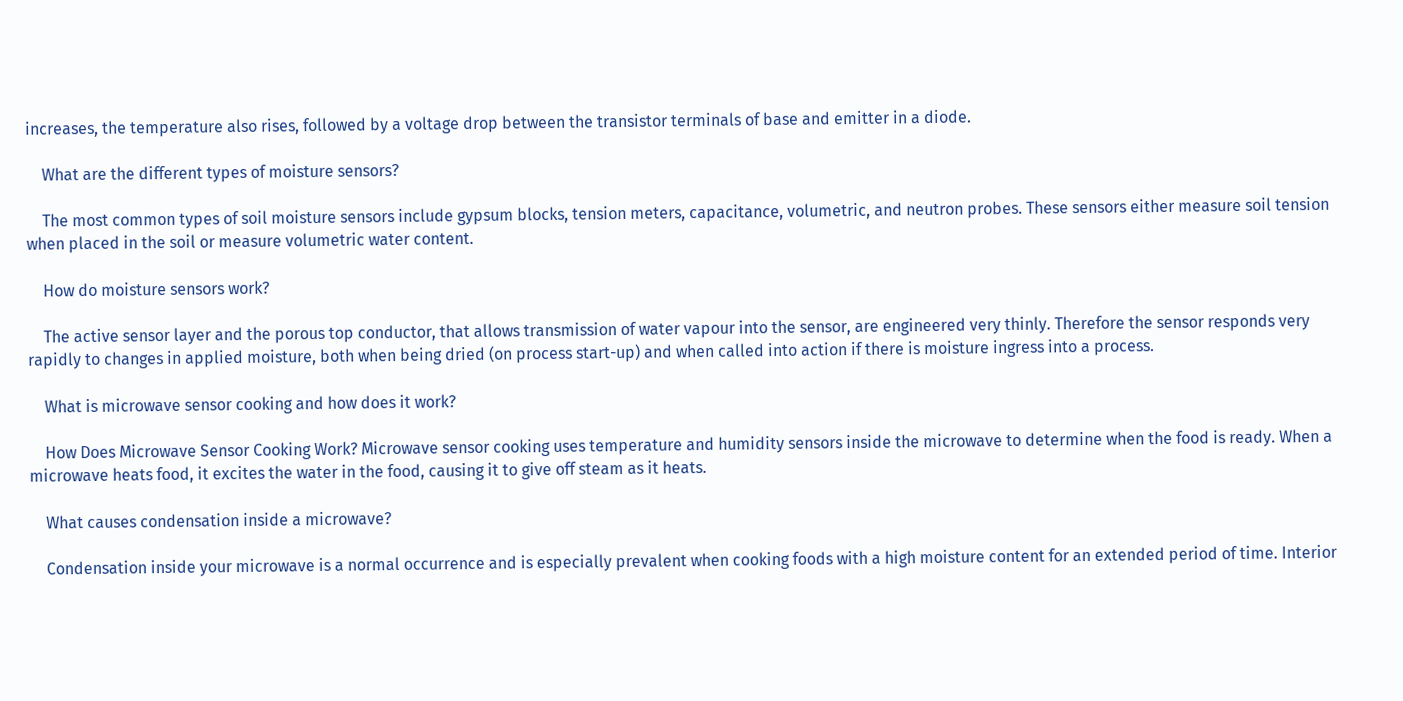increases, the temperature also rises, followed by a voltage drop between the transistor terminals of base and emitter in a diode.

    What are the different types of moisture sensors?

    The most common types of soil moisture sensors include gypsum blocks, tension meters, capacitance, volumetric, and neutron probes. These sensors either measure soil tension when placed in the soil or measure volumetric water content.

    How do moisture sensors work?

    The active sensor layer and the porous top conductor, that allows transmission of water vapour into the sensor, are engineered very thinly. Therefore the sensor responds very rapidly to changes in applied moisture, both when being dried (on process start-up) and when called into action if there is moisture ingress into a process.

    What is microwave sensor cooking and how does it work?

    How Does Microwave Sensor Cooking Work? Microwave sensor cooking uses temperature and humidity sensors inside the microwave to determine when the food is ready. When a microwave heats food, it excites the water in the food, causing it to give off steam as it heats.

    What causes condensation inside a microwave?

    Condensation inside your microwave is a normal occurrence and is especially prevalent when cooking foods with a high moisture content for an extended period of time. Interior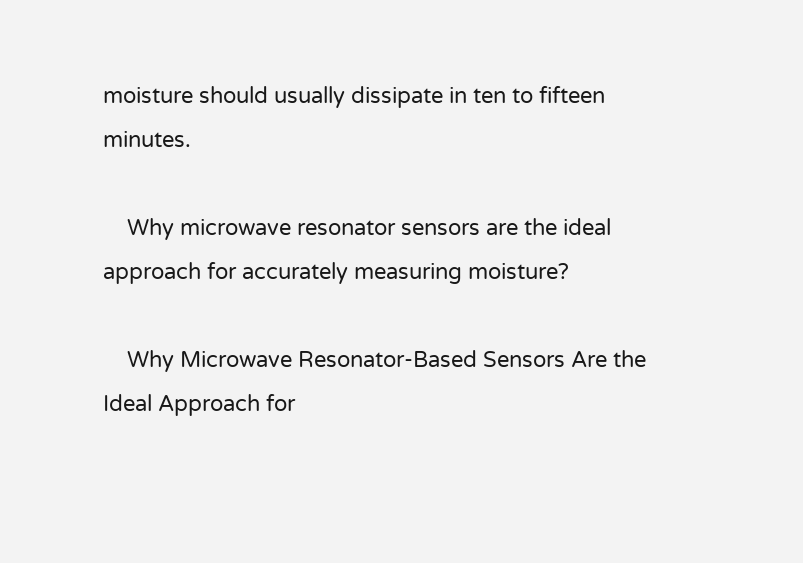moisture should usually dissipate in ten to fifteen minutes.

    Why microwave resonator sensors are the ideal approach for accurately measuring moisture?

    Why Microwave Resonator-Based Sensors Are the Ideal Approach for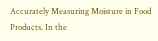Accurately Measuring Moisture in Food Products. In the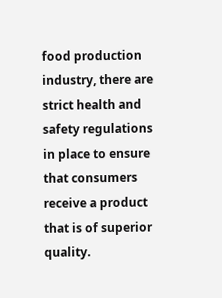food production industry, there are strict health and safety regulations in place to ensure that consumers receive a product that is of superior quality.